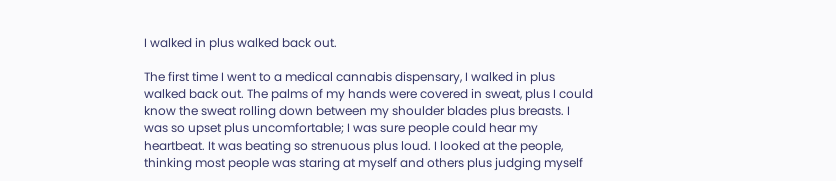I walked in plus walked back out.

The first time I went to a medical cannabis dispensary, I walked in plus walked back out. The palms of my hands were covered in sweat, plus I could know the sweat rolling down between my shoulder blades plus breasts. I was so upset plus uncomfortable; I was sure people could hear my heartbeat. It was beating so strenuous plus loud. I looked at the people, thinking most people was staring at myself and others plus judging myself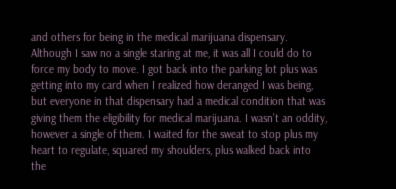and others for being in the medical marijuana dispensary. Although I saw no a single staring at me, it was all I could do to force my body to move. I got back into the parking lot plus was getting into my card when I realized how deranged I was being, but everyone in that dispensary had a medical condition that was giving them the eligibility for medical marijuana. I wasn’t an oddity, however a single of them. I waited for the sweat to stop plus my heart to regulate, squared my shoulders, plus walked back into the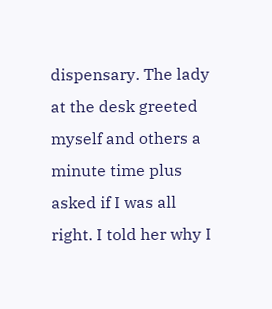dispensary. The lady at the desk greeted myself and others a minute time plus asked if I was all right. I told her why I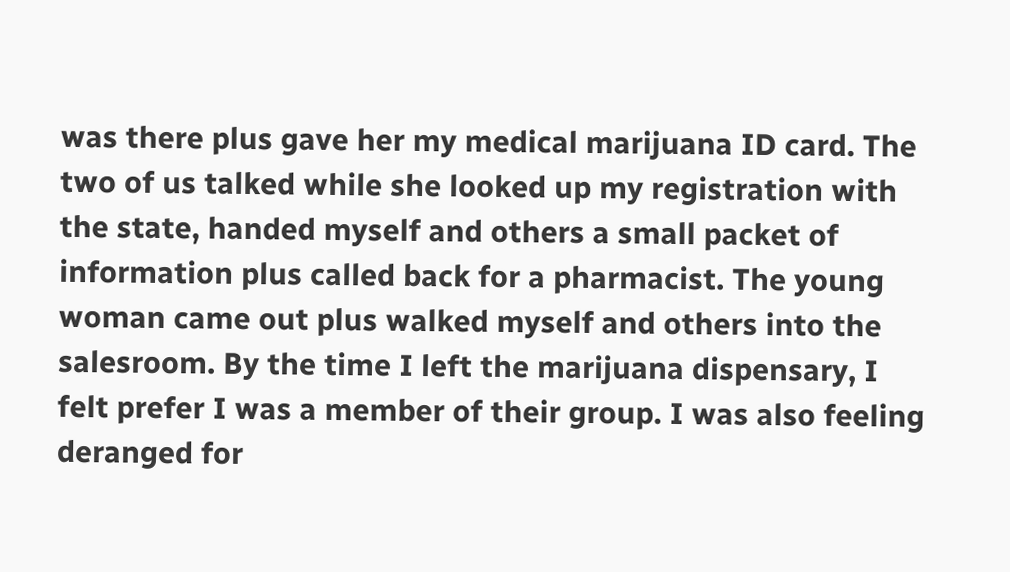was there plus gave her my medical marijuana ID card. The two of us talked while she looked up my registration with the state, handed myself and others a small packet of information plus called back for a pharmacist. The young woman came out plus walked myself and others into the salesroom. By the time I left the marijuana dispensary, I felt prefer I was a member of their group. I was also feeling deranged for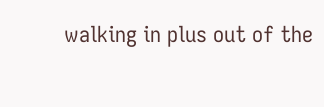walking in plus out of the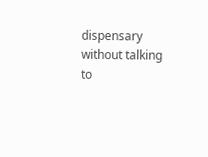dispensary without talking to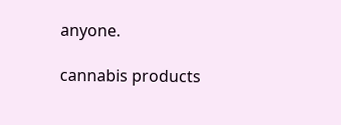anyone.

cannabis products